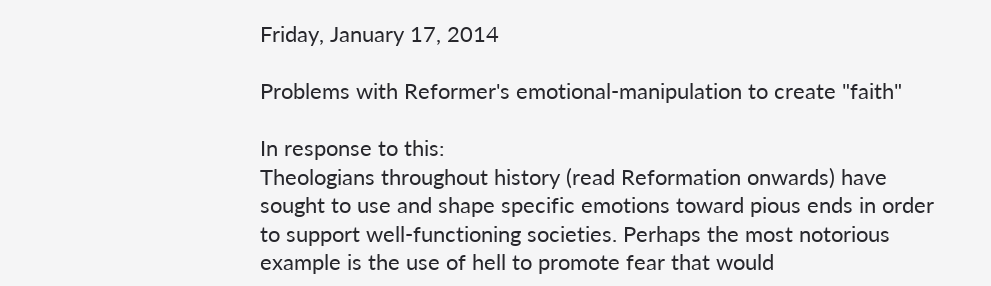Friday, January 17, 2014

Problems with Reformer's emotional-manipulation to create "faith"

In response to this:
Theologians throughout history (read Reformation onwards) have sought to use and shape specific emotions toward pious ends in order to support well-functioning societies. Perhaps the most notorious example is the use of hell to promote fear that would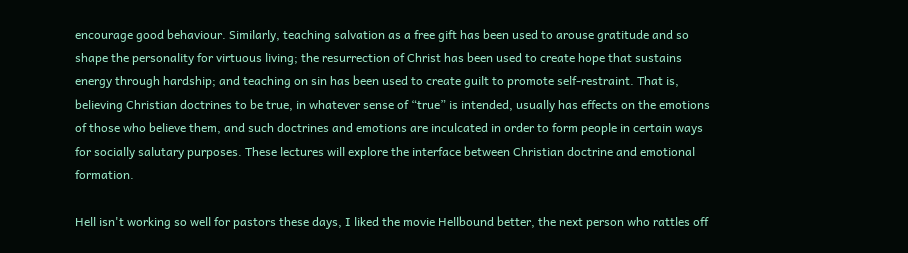encourage good behaviour. Similarly, teaching salvation as a free gift has been used to arouse gratitude and so shape the personality for virtuous living; the resurrection of Christ has been used to create hope that sustains energy through hardship; and teaching on sin has been used to create guilt to promote self-restraint. That is, believing Christian doctrines to be true, in whatever sense of “true” is intended, usually has effects on the emotions of those who believe them, and such doctrines and emotions are inculcated in order to form people in certain ways for socially salutary purposes. These lectures will explore the interface between Christian doctrine and emotional formation.

Hell isn't working so well for pastors these days, I liked the movie Hellbound better, the next person who rattles off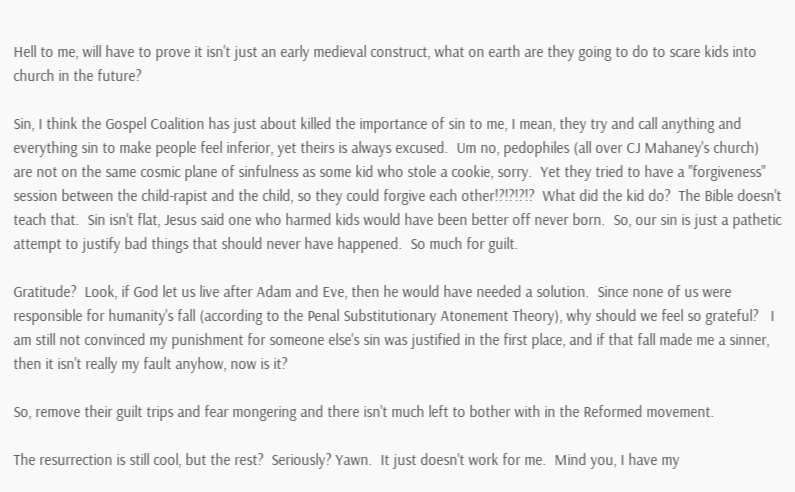Hell to me, will have to prove it isn't just an early medieval construct, what on earth are they going to do to scare kids into church in the future?

Sin, I think the Gospel Coalition has just about killed the importance of sin to me, I mean, they try and call anything and everything sin to make people feel inferior, yet theirs is always excused.  Um no, pedophiles (all over CJ Mahaney's church) are not on the same cosmic plane of sinfulness as some kid who stole a cookie, sorry.  Yet they tried to have a "forgiveness" session between the child-rapist and the child, so they could forgive each other!?!?!?!?  What did the kid do?  The Bible doesn't teach that.  Sin isn't flat, Jesus said one who harmed kids would have been better off never born.  So, our sin is just a pathetic attempt to justify bad things that should never have happened.  So much for guilt.

Gratitude?  Look, if God let us live after Adam and Eve, then he would have needed a solution.  Since none of us were responsible for humanity's fall (according to the Penal Substitutionary Atonement Theory), why should we feel so grateful?   I am still not convinced my punishment for someone else's sin was justified in the first place, and if that fall made me a sinner, then it isn't really my fault anyhow, now is it?

So, remove their guilt trips and fear mongering and there isn't much left to bother with in the Reformed movement.

The resurrection is still cool, but the rest?  Seriously? Yawn.  It just doesn't work for me.  Mind you, I have my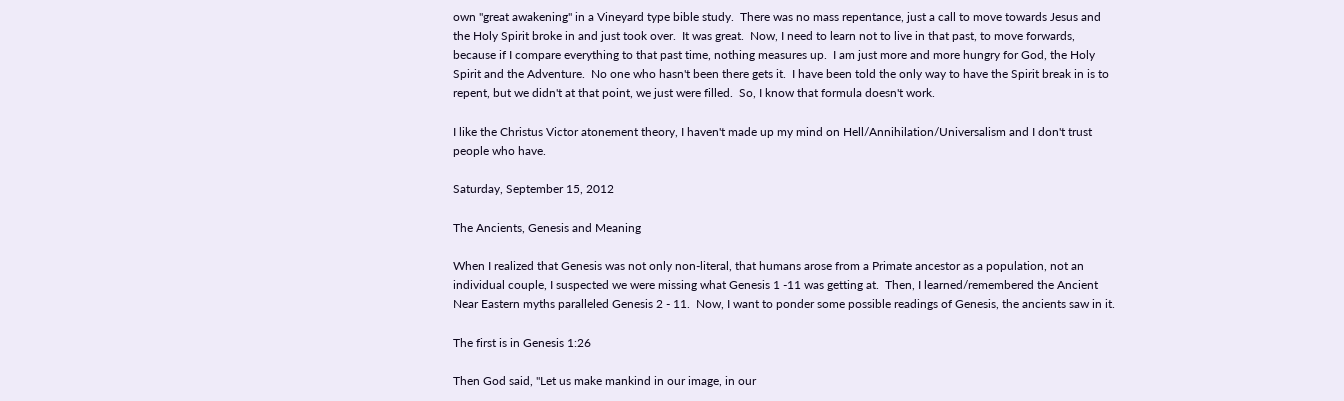own "great awakening" in a Vineyard type bible study.  There was no mass repentance, just a call to move towards Jesus and the Holy Spirit broke in and just took over.  It was great.  Now, I need to learn not to live in that past, to move forwards, because if I compare everything to that past time, nothing measures up.  I am just more and more hungry for God, the Holy Spirit and the Adventure.  No one who hasn't been there gets it.  I have been told the only way to have the Spirit break in is to  repent, but we didn't at that point, we just were filled.  So, I know that formula doesn't work.

I like the Christus Victor atonement theory, I haven't made up my mind on Hell/Annihilation/Universalism and I don't trust people who have.

Saturday, September 15, 2012

The Ancients, Genesis and Meaning

When I realized that Genesis was not only non-literal, that humans arose from a Primate ancestor as a population, not an individual couple, I suspected we were missing what Genesis 1 -11 was getting at.  Then, I learned/remembered the Ancient Near Eastern myths paralleled Genesis 2 - 11.  Now, I want to ponder some possible readings of Genesis, the ancients saw in it.

The first is in Genesis 1:26

Then God said, "Let us make mankind in our image, in our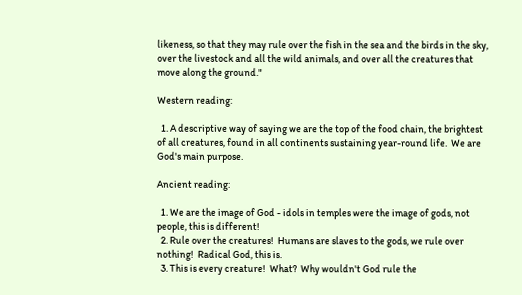likeness, so that they may rule over the fish in the sea and the birds in the sky, over the livestock and all the wild animals, and over all the creatures that move along the ground."

Western reading:

  1. A descriptive way of saying we are the top of the food chain, the brightest of all creatures, found in all continents sustaining year-round life.  We are God's main purpose.

Ancient reading:

  1. We are the image of God - idols in temples were the image of gods, not people, this is different!
  2. Rule over the creatures!  Humans are slaves to the gods, we rule over nothing!  Radical God, this is.
  3. This is every creature!  What?  Why wouldn't God rule the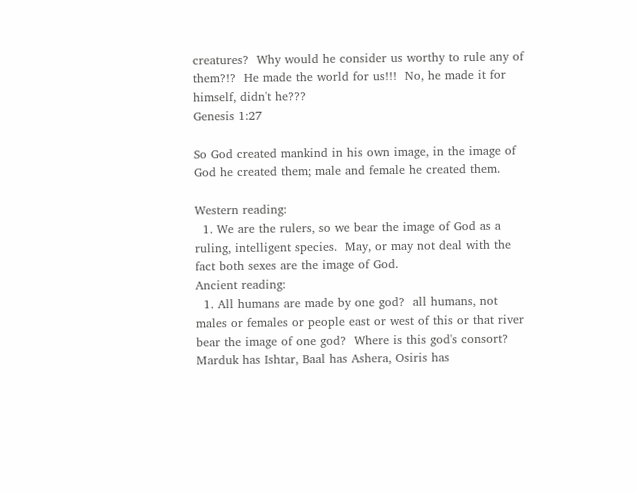creatures?  Why would he consider us worthy to rule any of them?!?  He made the world for us!!!  No, he made it for himself, didn't he???
Genesis 1:27

So God created mankind in his own image, in the image of God he created them; male and female he created them.

Western reading:
  1. We are the rulers, so we bear the image of God as a ruling, intelligent species.  May, or may not deal with the fact both sexes are the image of God.
Ancient reading:
  1. All humans are made by one god?  all humans, not males or females or people east or west of this or that river bear the image of one god?  Where is this god's consort?  Marduk has Ishtar, Baal has Ashera, Osiris has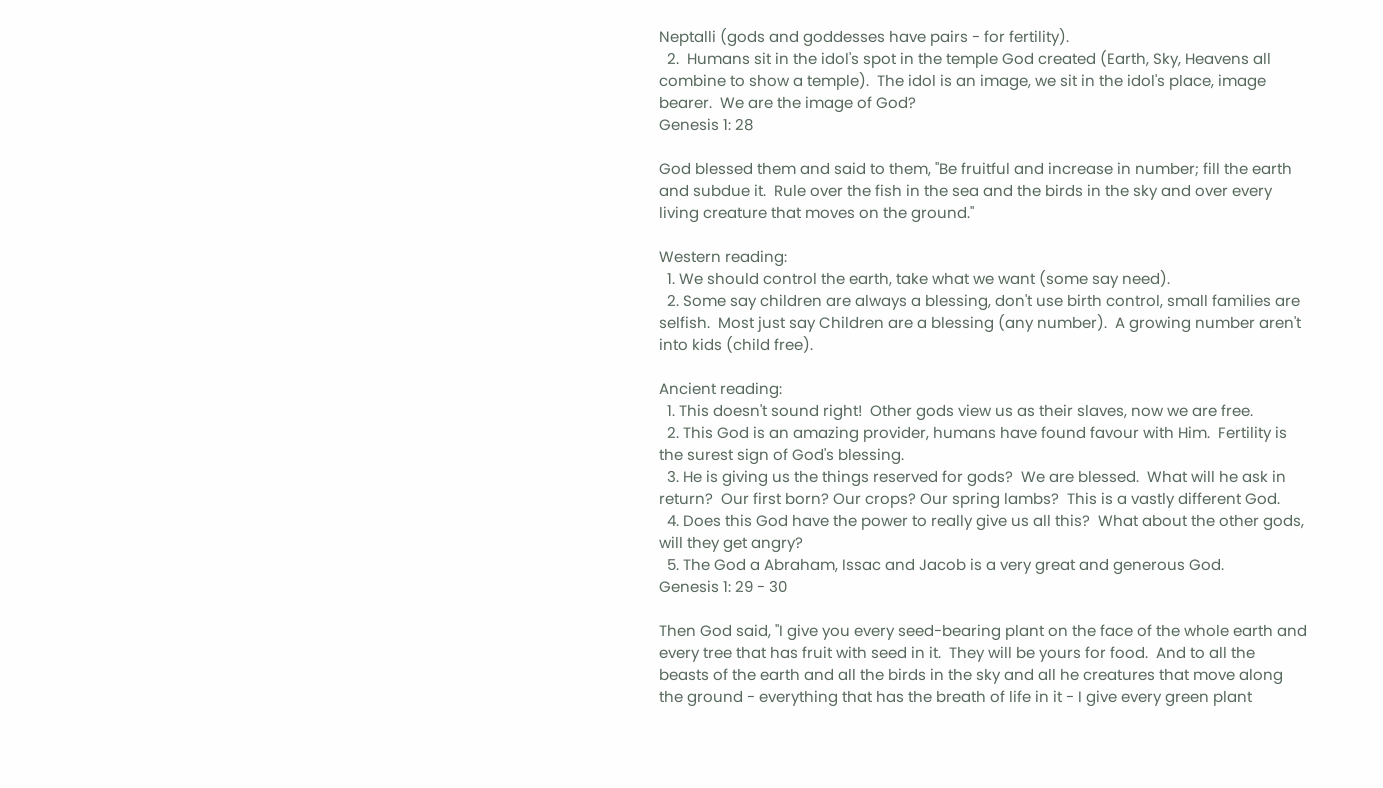Neptalli (gods and goddesses have pairs - for fertility).
  2.  Humans sit in the idol's spot in the temple God created (Earth, Sky, Heavens all combine to show a temple).  The idol is an image, we sit in the idol's place, image bearer.  We are the image of God?
Genesis 1: 28

God blessed them and said to them, "Be fruitful and increase in number; fill the earth and subdue it.  Rule over the fish in the sea and the birds in the sky and over every living creature that moves on the ground."

Western reading:
  1. We should control the earth, take what we want (some say need).
  2. Some say children are always a blessing, don't use birth control, small families are selfish.  Most just say Children are a blessing (any number).  A growing number aren't into kids (child free).

Ancient reading:
  1. This doesn't sound right!  Other gods view us as their slaves, now we are free.
  2. This God is an amazing provider, humans have found favour with Him.  Fertility is the surest sign of God's blessing.
  3. He is giving us the things reserved for gods?  We are blessed.  What will he ask in return?  Our first born? Our crops? Our spring lambs?  This is a vastly different God.
  4. Does this God have the power to really give us all this?  What about the other gods, will they get angry?
  5. The God a Abraham, Issac and Jacob is a very great and generous God.
Genesis 1: 29 - 30

Then God said, "I give you every seed-bearing plant on the face of the whole earth and every tree that has fruit with seed in it.  They will be yours for food.  And to all the beasts of the earth and all the birds in the sky and all he creatures that move along the ground - everything that has the breath of life in it - I give every green plant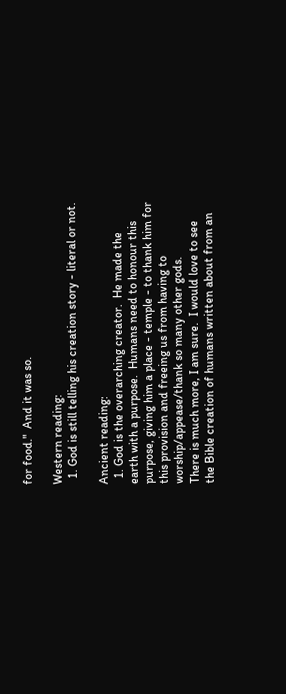for food."  And it was so.

Western reading:
  1. God is still telling his creation story - literal or not.

Ancient reading:
  1. God is the overarching creator.  He made the earth with a purpose.  Humans need to honour this purpose, giving him a place - temple - to thank him for this provision and freeing us from having to worship/appease/thank so many other gods.
There is much more, I am sure.  I would love to see the Bible creation of humans written about from an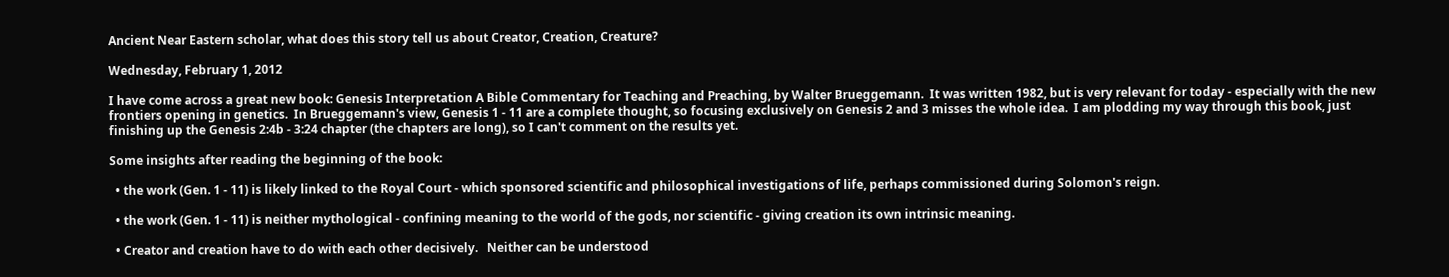Ancient Near Eastern scholar, what does this story tell us about Creator, Creation, Creature?

Wednesday, February 1, 2012

I have come across a great new book: Genesis Interpretation A Bible Commentary for Teaching and Preaching, by Walter Brueggemann.  It was written 1982, but is very relevant for today - especially with the new frontiers opening in genetics.  In Brueggemann's view, Genesis 1 - 11 are a complete thought, so focusing exclusively on Genesis 2 and 3 misses the whole idea.  I am plodding my way through this book, just finishing up the Genesis 2:4b - 3:24 chapter (the chapters are long), so I can't comment on the results yet.

Some insights after reading the beginning of the book:

  • the work (Gen. 1 - 11) is likely linked to the Royal Court - which sponsored scientific and philosophical investigations of life, perhaps commissioned during Solomon's reign.

  • the work (Gen. 1 - 11) is neither mythological - confining meaning to the world of the gods, nor scientific - giving creation its own intrinsic meaning.

  • Creator and creation have to do with each other decisively.   Neither can be understood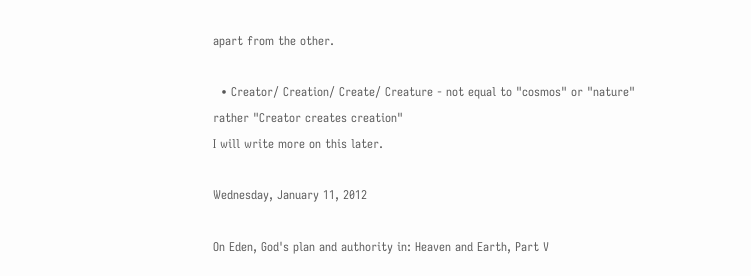apart from the other.

  • Creator/ Creation/ Create/ Creature - not equal to "cosmos" or "nature" rather "Creator creates creation"
I will write more on this later.

Wednesday, January 11, 2012

On Eden, God's plan and authority in: Heaven and Earth, Part V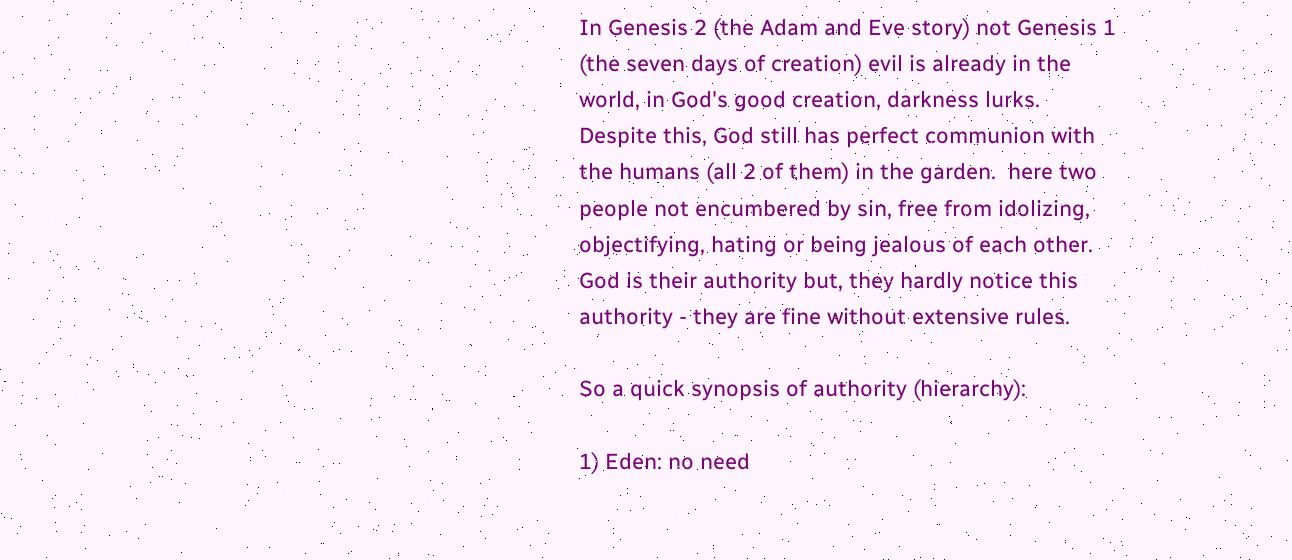In Genesis 2 (the Adam and Eve story) not Genesis 1 (the seven days of creation) evil is already in the world, in God's good creation, darkness lurks.  Despite this, God still has perfect communion with the humans (all 2 of them) in the garden.  here two people not encumbered by sin, free from idolizing, objectifying, hating or being jealous of each other.  God is their authority but, they hardly notice this authority - they are fine without extensive rules.

So a quick synopsis of authority (hierarchy):

1) Eden: no need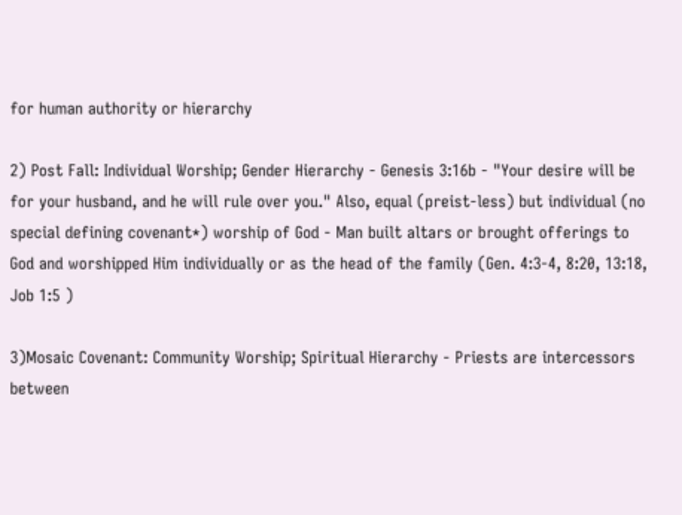for human authority or hierarchy

2) Post Fall: Individual Worship; Gender Hierarchy - Genesis 3:16b - "Your desire will be for your husband, and he will rule over you." Also, equal (preist-less) but individual (no special defining covenant*) worship of God - Man built altars or brought offerings to God and worshipped Him individually or as the head of the family (Gen. 4:3-4, 8:20, 13:18, Job 1:5 )

3)Mosaic Covenant: Community Worship; Spiritual Hierarchy - Priests are intercessors between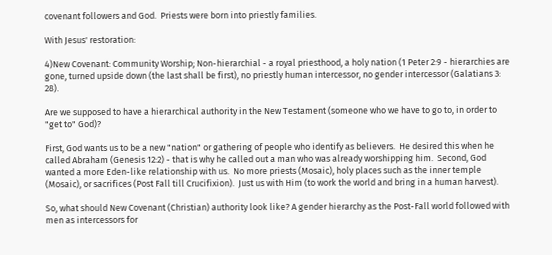covenant followers and God.  Priests were born into priestly families.

With Jesus' restoration:

4)New Covenant: Community Worship; Non-hierarchial - a royal priesthood, a holy nation (1 Peter 2:9 - hierarchies are gone, turned upside down (the last shall be first), no priestly human intercessor, no gender intercessor (Galatians 3: 28).

Are we supposed to have a hierarchical authority in the New Testament (someone who we have to go to, in order to "get to" God)?

First, God wants us to be a new "nation" or gathering of people who identify as believers.  He desired this when he called Abraham (Genesis 12:2) - that is why he called out a man who was already worshipping him.  Second, God wanted a more Eden-like relationship with us.  No more priests (Mosaic), holy places such as the inner temple (Mosaic), or sacrifices (Post Fall till Crucifixion).  Just us with Him (to work the world and bring in a human harvest).

So, what should New Covenant (Christian) authority look like? A gender hierarchy as the Post-Fall world followed with men as intercessors for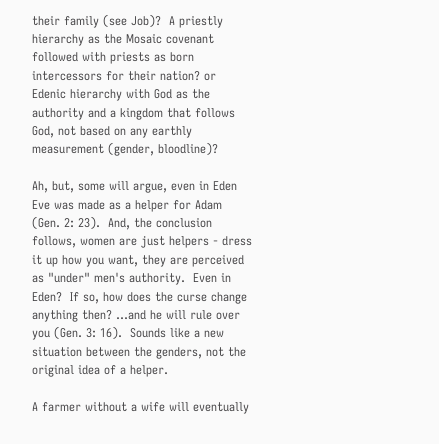their family (see Job)?  A priestly hierarchy as the Mosaic covenant followed with priests as born intercessors for their nation? or Edenic hierarchy with God as the authority and a kingdom that follows God, not based on any earthly measurement (gender, bloodline)?

Ah, but, some will argue, even in Eden Eve was made as a helper for Adam (Gen. 2: 23).  And, the conclusion follows, women are just helpers - dress it up how you want, they are perceived as "under" men's authority.  Even in Eden?  If so, how does the curse change anything then? ...and he will rule over you (Gen. 3: 16).  Sounds like a new situation between the genders, not the original idea of a helper.

A farmer without a wife will eventually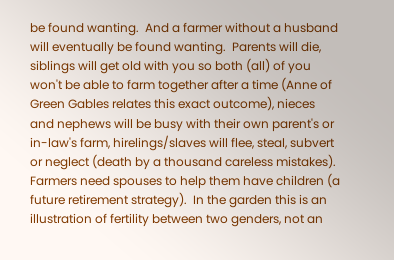be found wanting.  And a farmer without a husband will eventually be found wanting.  Parents will die, siblings will get old with you so both (all) of you won't be able to farm together after a time (Anne of Green Gables relates this exact outcome), nieces and nephews will be busy with their own parent's or in-law's farm, hirelings/slaves will flee, steal, subvert or neglect (death by a thousand careless mistakes).  Farmers need spouses to help them have children (a future retirement strategy).  In the garden this is an illustration of fertility between two genders, not an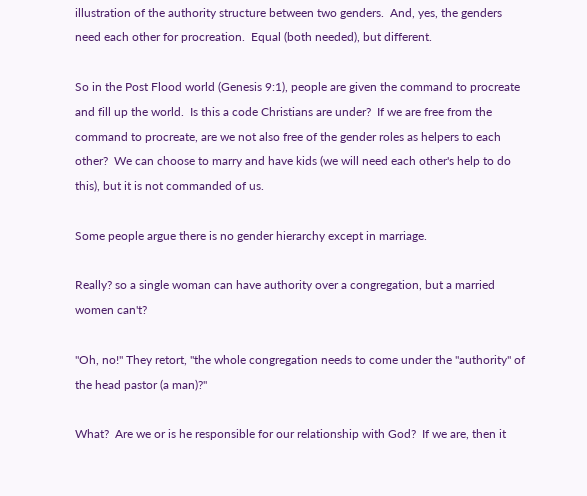illustration of the authority structure between two genders.  And, yes, the genders need each other for procreation.  Equal (both needed), but different.

So in the Post Flood world (Genesis 9:1), people are given the command to procreate and fill up the world.  Is this a code Christians are under?  If we are free from the command to procreate, are we not also free of the gender roles as helpers to each other?  We can choose to marry and have kids (we will need each other's help to do this), but it is not commanded of us.

Some people argue there is no gender hierarchy except in marriage.

Really? so a single woman can have authority over a congregation, but a married women can't?

"Oh, no!" They retort, "the whole congregation needs to come under the "authority" of the head pastor (a man)?"

What?  Are we or is he responsible for our relationship with God?  If we are, then it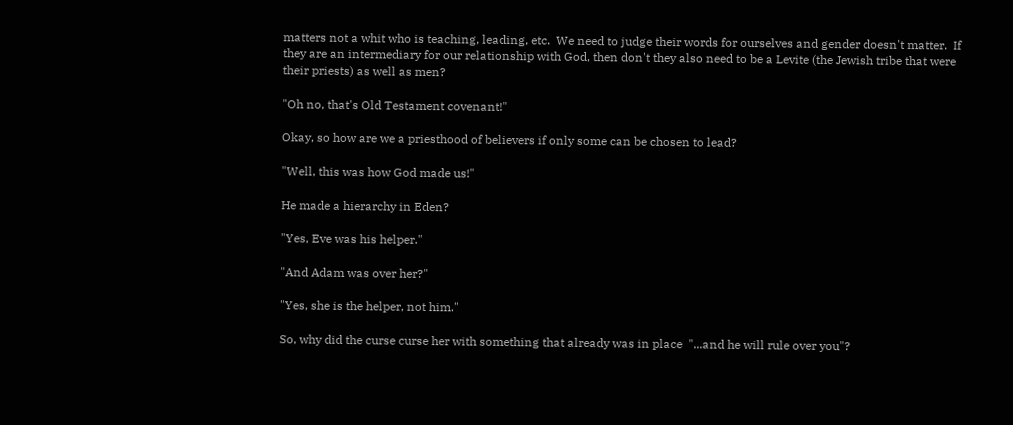matters not a whit who is teaching, leading, etc.  We need to judge their words for ourselves and gender doesn't matter.  If they are an intermediary for our relationship with God, then don't they also need to be a Levite (the Jewish tribe that were their priests) as well as men?

"Oh no, that's Old Testament covenant!"

Okay, so how are we a priesthood of believers if only some can be chosen to lead?

"Well, this was how God made us!"

He made a hierarchy in Eden?

"Yes, Eve was his helper."

"And Adam was over her?"

"Yes, she is the helper, not him."

So, why did the curse curse her with something that already was in place  "...and he will rule over you"?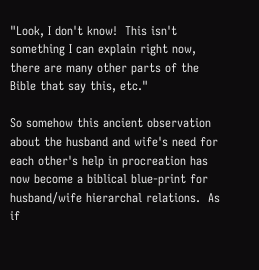"Look, I don't know!  This isn't something I can explain right now, there are many other parts of the Bible that say this, etc."

So somehow this ancient observation about the husband and wife's need for each other's help in procreation has now become a biblical blue-print for husband/wife hierarchal relations.  As if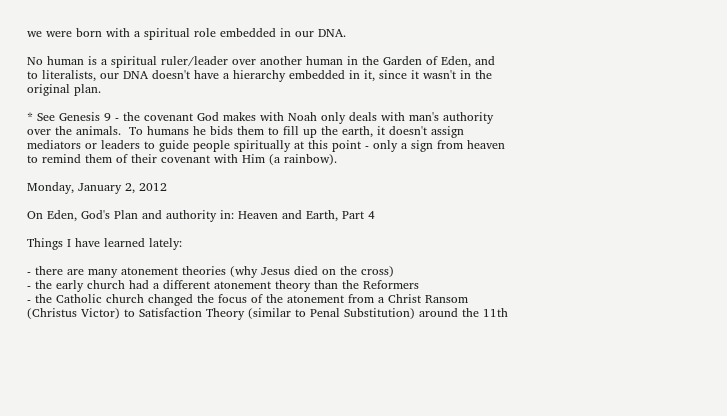we were born with a spiritual role embedded in our DNA.

No human is a spiritual ruler/leader over another human in the Garden of Eden, and to literalists, our DNA doesn't have a hierarchy embedded in it, since it wasn't in the original plan.

* See Genesis 9 - the covenant God makes with Noah only deals with man's authority over the animals.  To humans he bids them to fill up the earth, it doesn't assign mediators or leaders to guide people spiritually at this point - only a sign from heaven to remind them of their covenant with Him (a rainbow).

Monday, January 2, 2012

On Eden, God's Plan and authority in: Heaven and Earth, Part 4

Things I have learned lately:

- there are many atonement theories (why Jesus died on the cross)
- the early church had a different atonement theory than the Reformers
- the Catholic church changed the focus of the atonement from a Christ Ransom (Christus Victor) to Satisfaction Theory (similar to Penal Substitution) around the 11th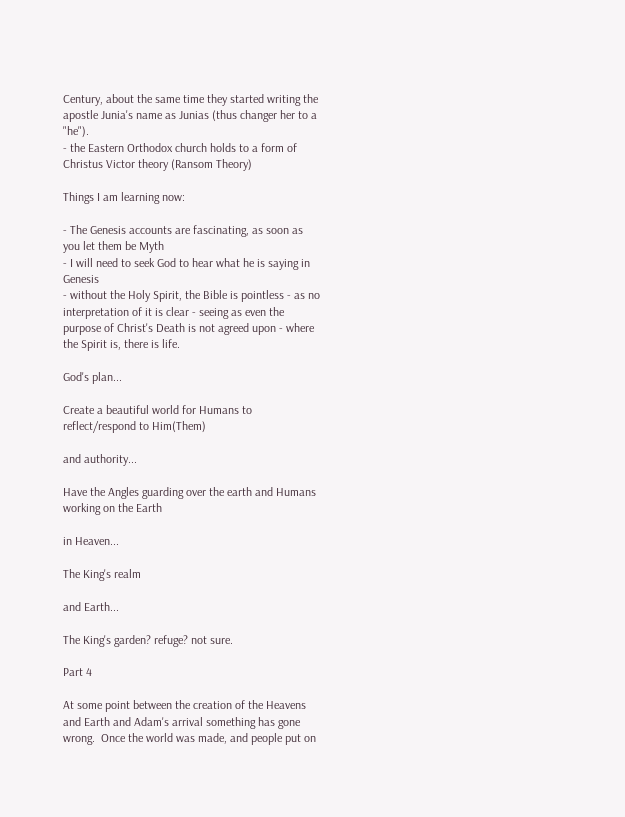Century, about the same time they started writing the apostle Junia's name as Junias (thus changer her to a "he").
- the Eastern Orthodox church holds to a form of Christus Victor theory (Ransom Theory)

Things I am learning now:

- The Genesis accounts are fascinating, as soon as you let them be Myth
- I will need to seek God to hear what he is saying in Genesis
- without the Holy Spirit, the Bible is pointless - as no interpretation of it is clear - seeing as even the purpose of Christ's Death is not agreed upon - where the Spirit is, there is life.

God's plan...

Create a beautiful world for Humans to reflect/respond to Him(Them)

and authority...

Have the Angles guarding over the earth and Humans working on the Earth

in Heaven...

The King's realm

and Earth...

The King's garden? refuge? not sure.

Part 4

At some point between the creation of the Heavens and Earth and Adam's arrival something has gone wrong.  Once the world was made, and people put on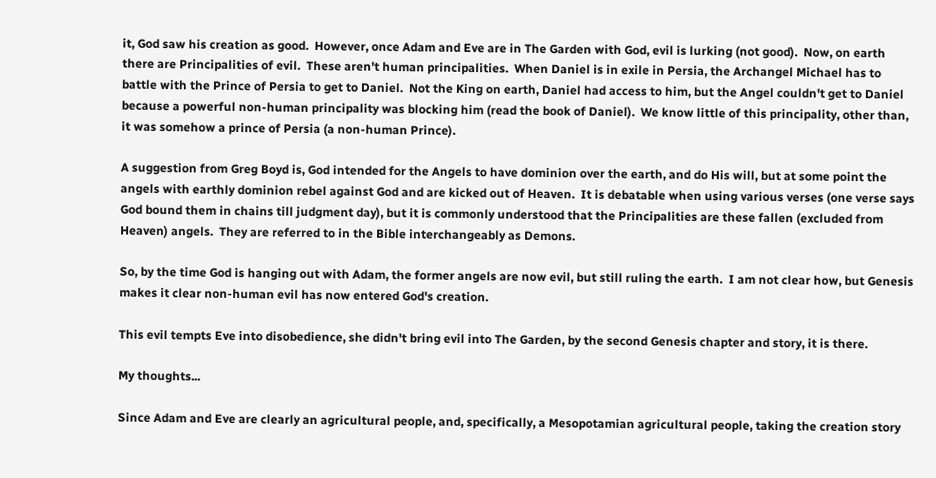it, God saw his creation as good.  However, once Adam and Eve are in The Garden with God, evil is lurking (not good).  Now, on earth there are Principalities of evil.  These aren't human principalities.  When Daniel is in exile in Persia, the Archangel Michael has to battle with the Prince of Persia to get to Daniel.  Not the King on earth, Daniel had access to him, but the Angel couldn't get to Daniel because a powerful non-human principality was blocking him (read the book of Daniel).  We know little of this principality, other than, it was somehow a prince of Persia (a non-human Prince).

A suggestion from Greg Boyd is, God intended for the Angels to have dominion over the earth, and do His will, but at some point the angels with earthly dominion rebel against God and are kicked out of Heaven.  It is debatable when using various verses (one verse says God bound them in chains till judgment day), but it is commonly understood that the Principalities are these fallen (excluded from Heaven) angels.  They are referred to in the Bible interchangeably as Demons.

So, by the time God is hanging out with Adam, the former angels are now evil, but still ruling the earth.  I am not clear how, but Genesis makes it clear non-human evil has now entered God's creation.

This evil tempts Eve into disobedience, she didn't bring evil into The Garden, by the second Genesis chapter and story, it is there.

My thoughts...

Since Adam and Eve are clearly an agricultural people, and, specifically, a Mesopotamian agricultural people, taking the creation story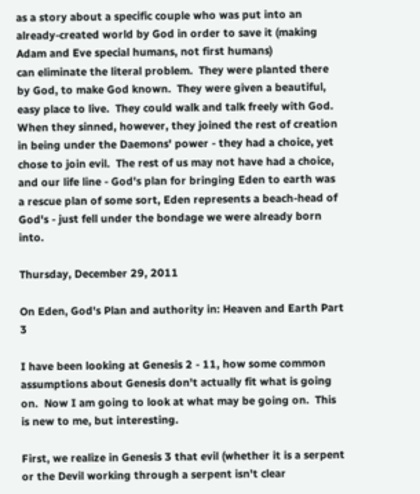as a story about a specific couple who was put into an already-created world by God in order to save it (making Adam and Eve special humans, not first humans)
can eliminate the literal problem.  They were planted there by God, to make God known.  They were given a beautiful, easy place to live.  They could walk and talk freely with God.  When they sinned, however, they joined the rest of creation in being under the Daemons' power - they had a choice, yet chose to join evil.  The rest of us may not have had a choice, and our life line - God's plan for bringing Eden to earth was a rescue plan of some sort, Eden represents a beach-head of God's - just fell under the bondage we were already born into.

Thursday, December 29, 2011

On Eden, God's Plan and authority in: Heaven and Earth Part 3

I have been looking at Genesis 2 - 11, how some common assumptions about Genesis don't actually fit what is going on.  Now I am going to look at what may be going on.  This is new to me, but interesting.

First, we realize in Genesis 3 that evil (whether it is a serpent or the Devil working through a serpent isn't clear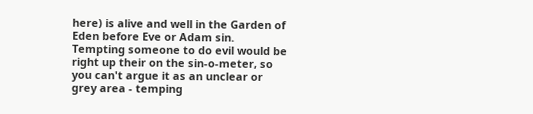here) is alive and well in the Garden of Eden before Eve or Adam sin.  Tempting someone to do evil would be right up their on the sin-o-meter, so you can't argue it as an unclear or grey area - temping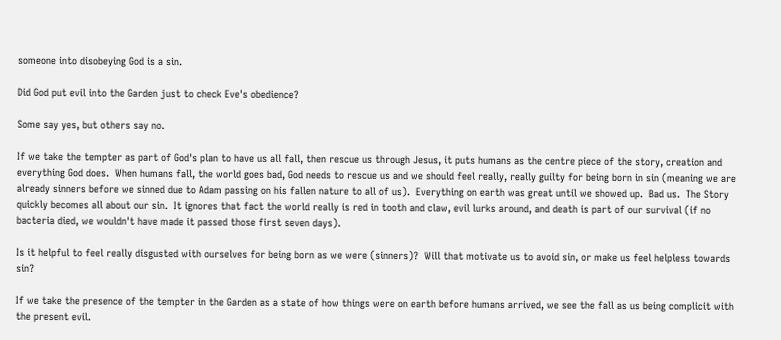someone into disobeying God is a sin.

Did God put evil into the Garden just to check Eve's obedience?

Some say yes, but others say no.

If we take the tempter as part of God's plan to have us all fall, then rescue us through Jesus, it puts humans as the centre piece of the story, creation and everything God does.  When humans fall, the world goes bad, God needs to rescue us and we should feel really, really guilty for being born in sin (meaning we are already sinners before we sinned due to Adam passing on his fallen nature to all of us).  Everything on earth was great until we showed up.  Bad us.  The Story quickly becomes all about our sin.  It ignores that fact the world really is red in tooth and claw, evil lurks around, and death is part of our survival (if no bacteria died, we wouldn't have made it passed those first seven days).

Is it helpful to feel really disgusted with ourselves for being born as we were (sinners)?  Will that motivate us to avoid sin, or make us feel helpless towards sin?

If we take the presence of the tempter in the Garden as a state of how things were on earth before humans arrived, we see the fall as us being complicit with the present evil.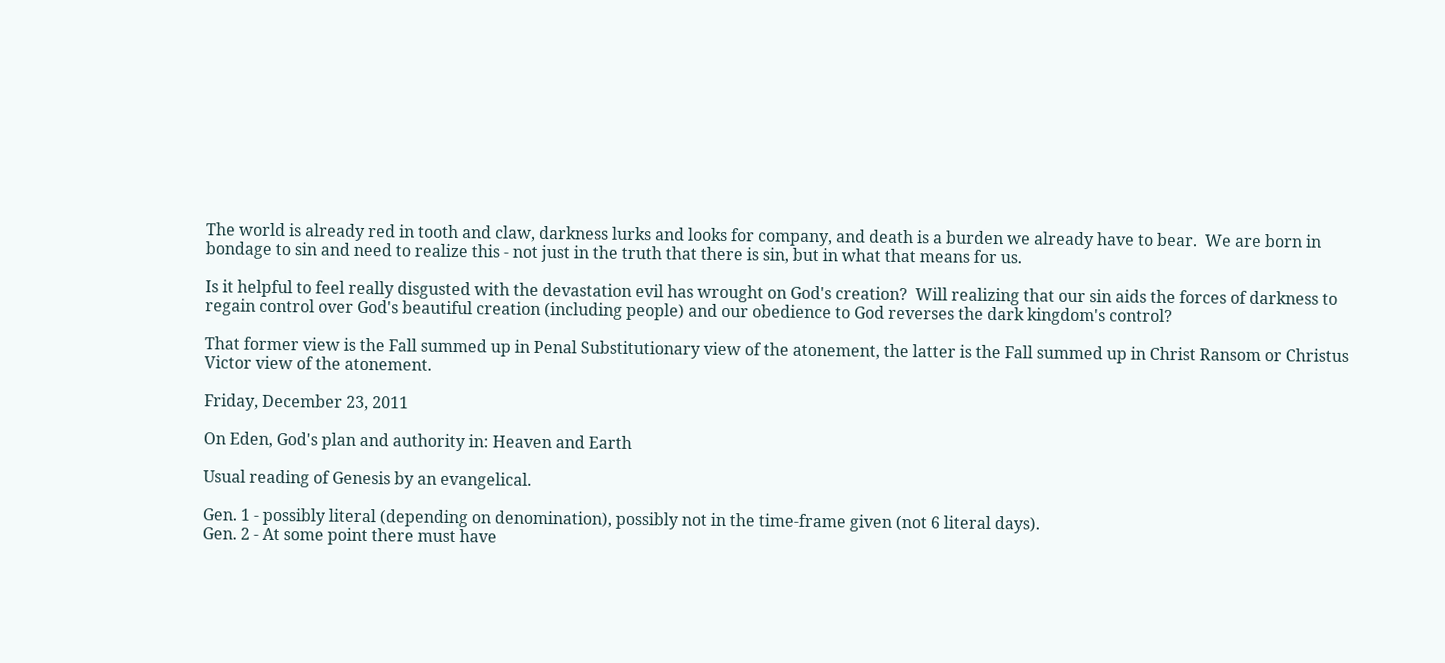The world is already red in tooth and claw, darkness lurks and looks for company, and death is a burden we already have to bear.  We are born in bondage to sin and need to realize this - not just in the truth that there is sin, but in what that means for us.

Is it helpful to feel really disgusted with the devastation evil has wrought on God's creation?  Will realizing that our sin aids the forces of darkness to regain control over God's beautiful creation (including people) and our obedience to God reverses the dark kingdom's control?

That former view is the Fall summed up in Penal Substitutionary view of the atonement, the latter is the Fall summed up in Christ Ransom or Christus Victor view of the atonement.

Friday, December 23, 2011

On Eden, God's plan and authority in: Heaven and Earth

Usual reading of Genesis by an evangelical.

Gen. 1 - possibly literal (depending on denomination), possibly not in the time-frame given (not 6 literal days).
Gen. 2 - At some point there must have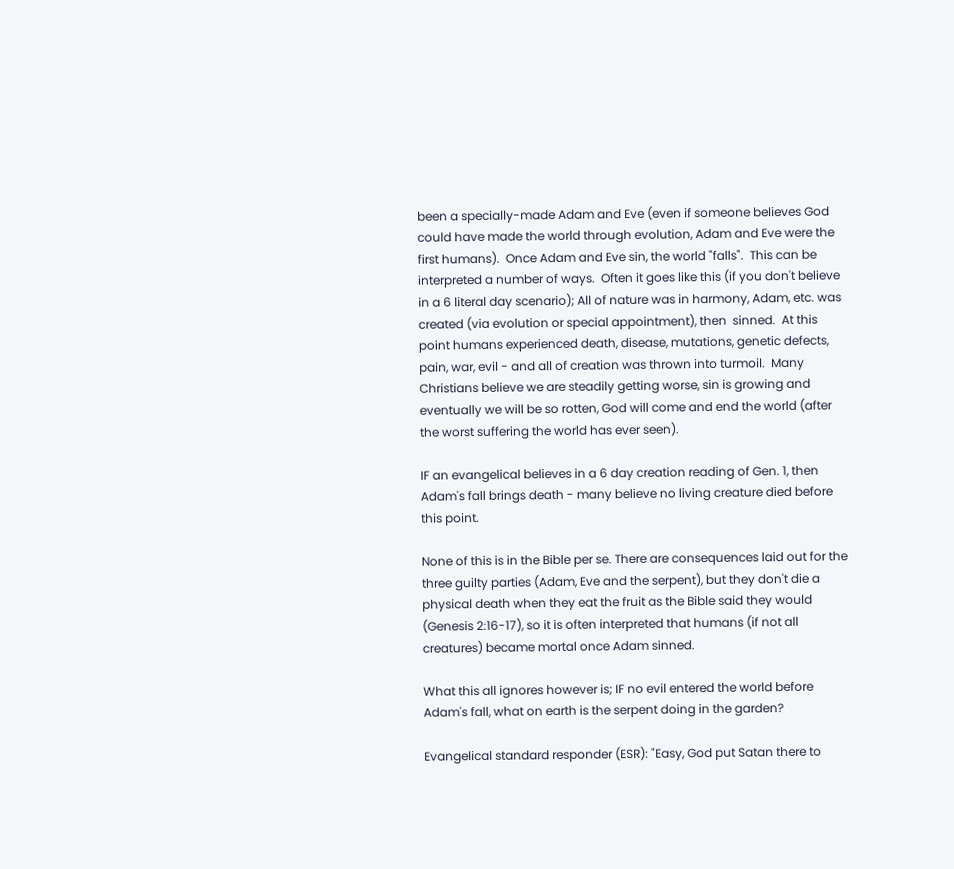been a specially-made Adam and Eve (even if someone believes God could have made the world through evolution, Adam and Eve were the first humans).  Once Adam and Eve sin, the world "falls".  This can be interpreted a number of ways.  Often it goes like this (if you don't believe in a 6 literal day scenario); All of nature was in harmony, Adam, etc. was created (via evolution or special appointment), then  sinned.  At this point humans experienced death, disease, mutations, genetic defects, pain, war, evil - and all of creation was thrown into turmoil.  Many Christians believe we are steadily getting worse, sin is growing and eventually we will be so rotten, God will come and end the world (after the worst suffering the world has ever seen).

IF an evangelical believes in a 6 day creation reading of Gen. 1, then Adam's fall brings death - many believe no living creature died before this point.

None of this is in the Bible per se. There are consequences laid out for the three guilty parties (Adam, Eve and the serpent), but they don't die a physical death when they eat the fruit as the Bible said they would (Genesis 2:16-17), so it is often interpreted that humans (if not all creatures) became mortal once Adam sinned.

What this all ignores however is; IF no evil entered the world before Adam's fall, what on earth is the serpent doing in the garden?

Evangelical standard responder (ESR): "Easy, God put Satan there to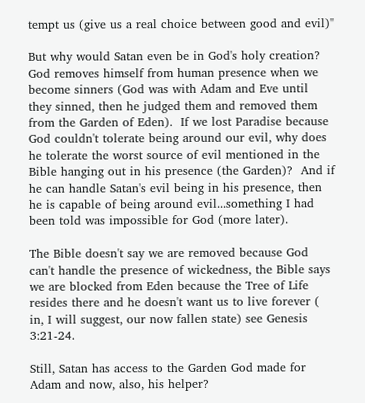tempt us (give us a real choice between good and evil)"

But why would Satan even be in God's holy creation?  God removes himself from human presence when we become sinners (God was with Adam and Eve until they sinned, then he judged them and removed them from the Garden of Eden).  If we lost Paradise because God couldn't tolerate being around our evil, why does he tolerate the worst source of evil mentioned in the Bible hanging out in his presence (the Garden)?  And if he can handle Satan's evil being in his presence, then he is capable of being around evil...something I had been told was impossible for God (more later).

The Bible doesn't say we are removed because God can't handle the presence of wickedness, the Bible says we are blocked from Eden because the Tree of Life resides there and he doesn't want us to live forever ( in, I will suggest, our now fallen state) see Genesis 3:21-24.

Still, Satan has access to the Garden God made for Adam and now, also, his helper?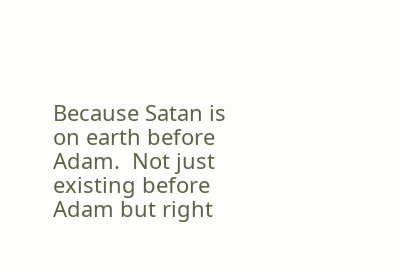Because Satan is on earth before Adam.  Not just existing before Adam but right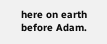here on earth before Adam.